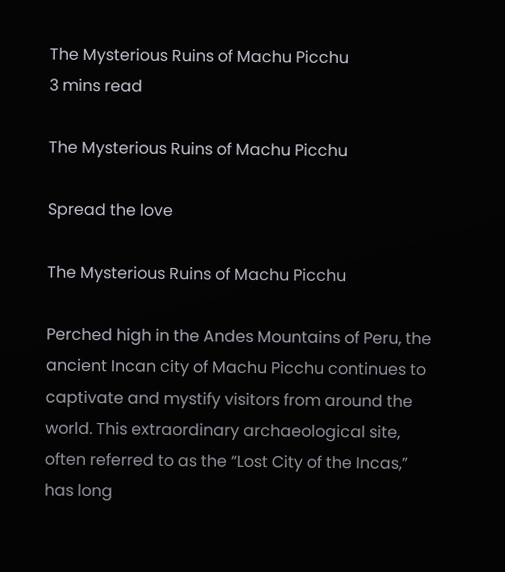The Mysterious Ruins of Machu Picchu
3 mins read

The Mysterious Ruins of Machu Picchu

Spread the love

The Mysterious Ruins of Machu Picchu

Perched high in the Andes Mountains of Peru, the ancient Incan city of Machu Picchu continues to captivate and mystify visitors from around the world. This extraordinary archaeological site, often referred to as the “Lost City of the Incas,” has long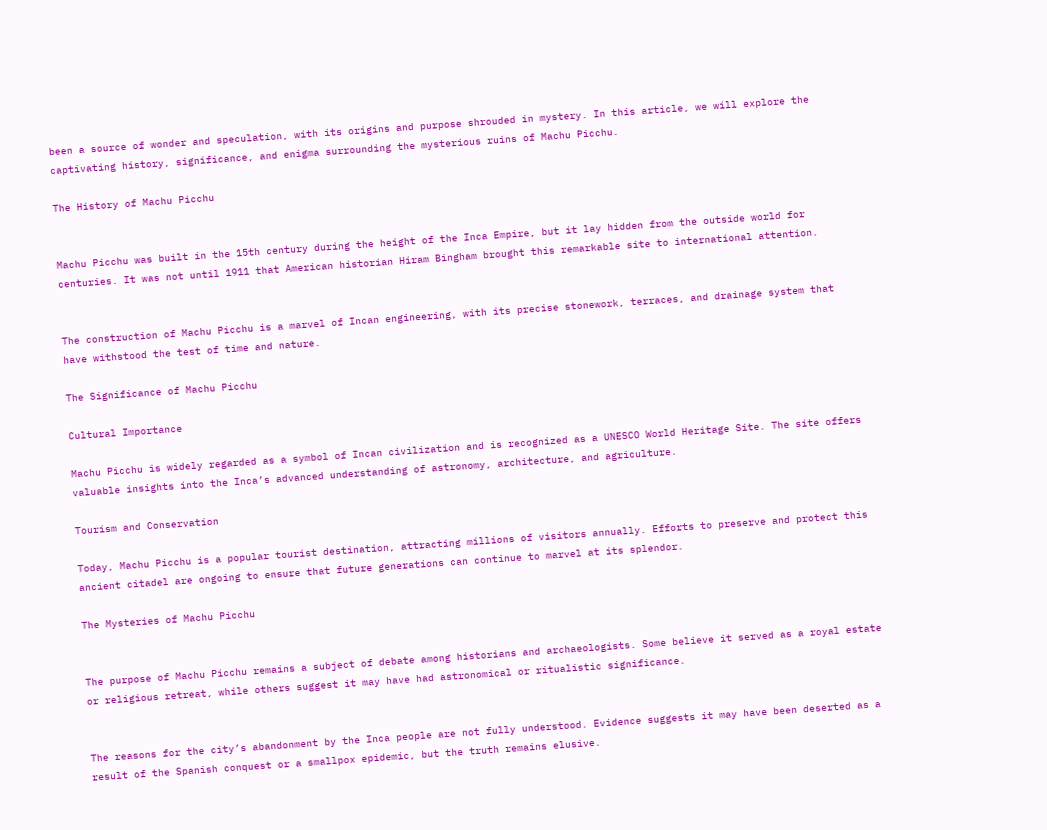been a source of wonder and speculation, with its origins and purpose shrouded in mystery. In this article, we will explore the captivating history, significance, and enigma surrounding the mysterious ruins of Machu Picchu.

The History of Machu Picchu


Machu Picchu was built in the 15th century during the height of the Inca Empire, but it lay hidden from the outside world for centuries. It was not until 1911 that American historian Hiram Bingham brought this remarkable site to international attention.


The construction of Machu Picchu is a marvel of Incan engineering, with its precise stonework, terraces, and drainage system that have withstood the test of time and nature.

The Significance of Machu Picchu

Cultural Importance

Machu Picchu is widely regarded as a symbol of Incan civilization and is recognized as a UNESCO World Heritage Site. The site offers valuable insights into the Inca’s advanced understanding of astronomy, architecture, and agriculture.

Tourism and Conservation

Today, Machu Picchu is a popular tourist destination, attracting millions of visitors annually. Efforts to preserve and protect this ancient citadel are ongoing to ensure that future generations can continue to marvel at its splendor.

The Mysteries of Machu Picchu


The purpose of Machu Picchu remains a subject of debate among historians and archaeologists. Some believe it served as a royal estate or religious retreat, while others suggest it may have had astronomical or ritualistic significance.


The reasons for the city’s abandonment by the Inca people are not fully understood. Evidence suggests it may have been deserted as a result of the Spanish conquest or a smallpox epidemic, but the truth remains elusive.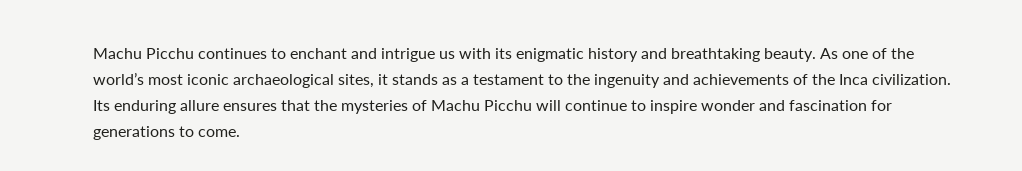Machu Picchu continues to enchant and intrigue us with its enigmatic history and breathtaking beauty. As one of the world’s most iconic archaeological sites, it stands as a testament to the ingenuity and achievements of the Inca civilization. Its enduring allure ensures that the mysteries of Machu Picchu will continue to inspire wonder and fascination for generations to come.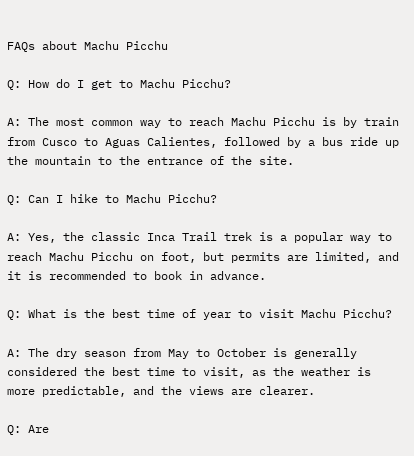FAQs about Machu Picchu

Q: How do I get to Machu Picchu?

A: The most common way to reach Machu Picchu is by train from Cusco to Aguas Calientes, followed by a bus ride up the mountain to the entrance of the site.

Q: Can I hike to Machu Picchu?

A: Yes, the classic Inca Trail trek is a popular way to reach Machu Picchu on foot, but permits are limited, and it is recommended to book in advance.

Q: What is the best time of year to visit Machu Picchu?

A: The dry season from May to October is generally considered the best time to visit, as the weather is more predictable, and the views are clearer.

Q: Are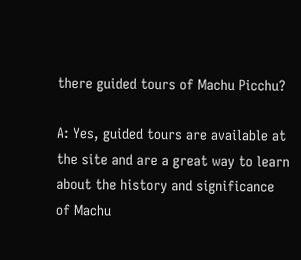there guided tours of Machu Picchu?

A: Yes, guided tours are available at the site and are a great way to learn about the history and significance of Machu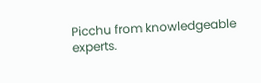Picchu from knowledgeable experts.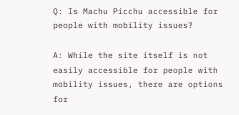Q: Is Machu Picchu accessible for people with mobility issues?

A: While the site itself is not easily accessible for people with mobility issues, there are options for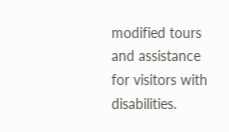modified tours and assistance for visitors with disabilities.